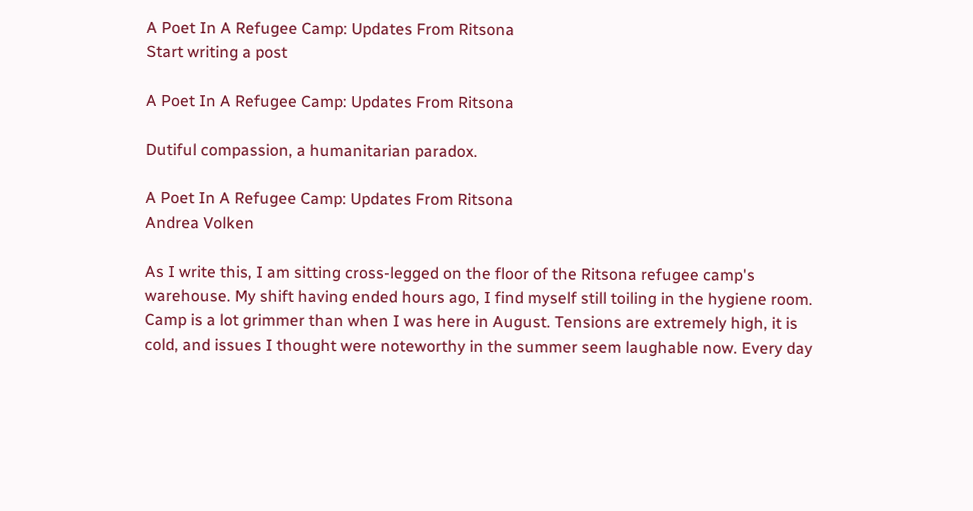A Poet In A Refugee Camp: Updates From Ritsona
Start writing a post

A Poet In A Refugee Camp: Updates From Ritsona

Dutiful compassion, a humanitarian paradox.

A Poet In A Refugee Camp: Updates From Ritsona
Andrea Volken

As I write this, I am sitting cross-legged on the floor of the Ritsona refugee camp's warehouse. My shift having ended hours ago, I find myself still toiling in the hygiene room. Camp is a lot grimmer than when I was here in August. Tensions are extremely high, it is cold, and issues I thought were noteworthy in the summer seem laughable now. Every day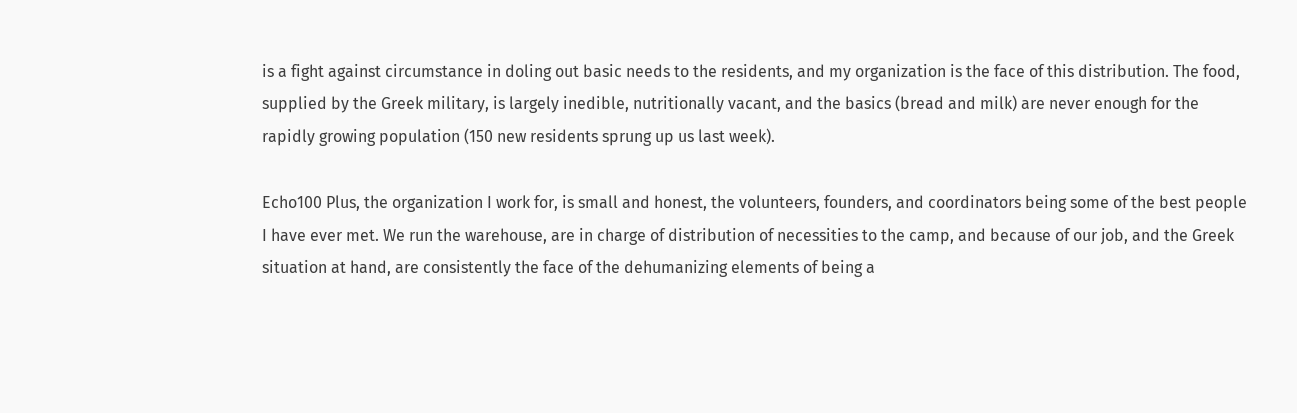is a fight against circumstance in doling out basic needs to the residents, and my organization is the face of this distribution. The food, supplied by the Greek military, is largely inedible, nutritionally vacant, and the basics (bread and milk) are never enough for the rapidly growing population (150 new residents sprung up us last week).

Echo100 Plus, the organization I work for, is small and honest, the volunteers, founders, and coordinators being some of the best people I have ever met. We run the warehouse, are in charge of distribution of necessities to the camp, and because of our job, and the Greek situation at hand, are consistently the face of the dehumanizing elements of being a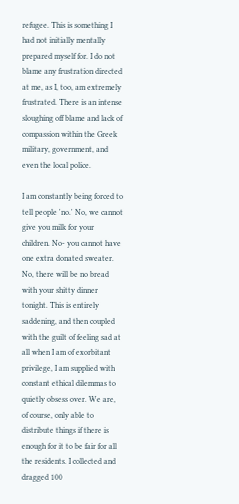refugee. This is something I had not initially mentally prepared myself for. I do not blame any frustration directed at me, as I, too, am extremely frustrated. There is an intense sloughing off blame and lack of compassion within the Greek military, government, and even the local police.

I am constantly being forced to tell people 'no.' No, we cannot give you milk for your children. No- you cannot have one extra donated sweater. No, there will be no bread with your shitty dinner tonight. This is entirely saddening, and then coupled with the guilt of feeling sad at all when I am of exorbitant privilege, I am supplied with constant ethical dilemmas to quietly obsess over. We are, of course, only able to distribute things if there is enough for it to be fair for all the residents. I collected and dragged 100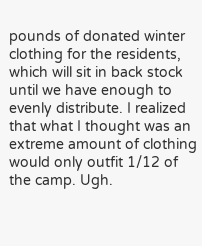pounds of donated winter clothing for the residents, which will sit in back stock until we have enough to evenly distribute. I realized that what I thought was an extreme amount of clothing would only outfit 1/12 of the camp. Ugh.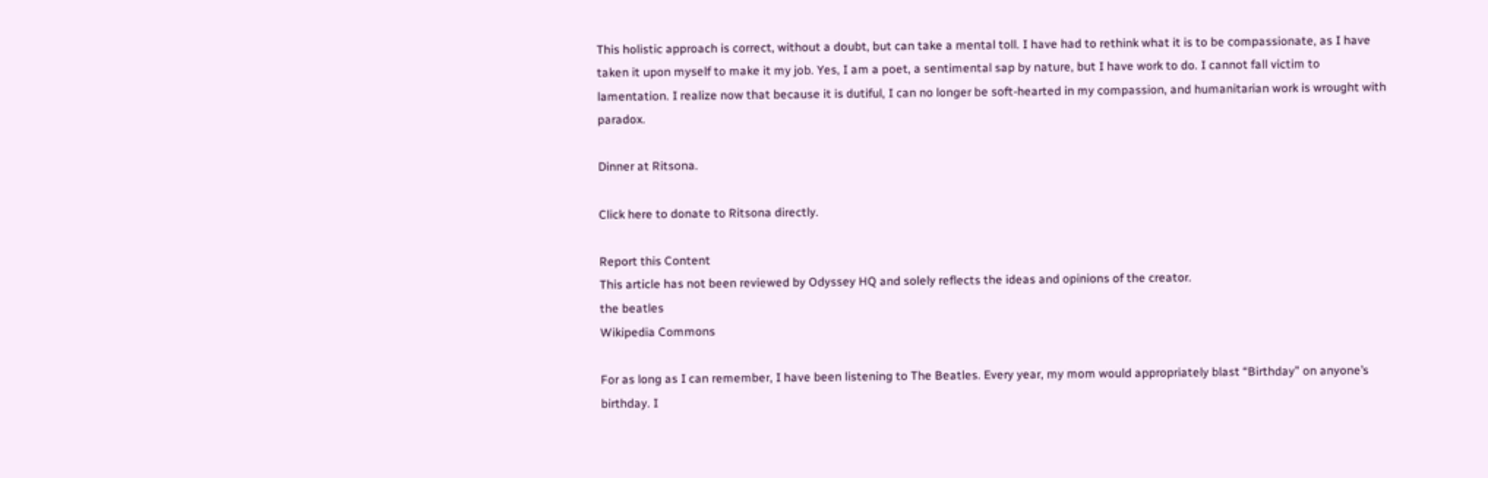This holistic approach is correct, without a doubt, but can take a mental toll. I have had to rethink what it is to be compassionate, as I have taken it upon myself to make it my job. Yes, I am a poet, a sentimental sap by nature, but I have work to do. I cannot fall victim to lamentation. I realize now that because it is dutiful, I can no longer be soft-hearted in my compassion, and humanitarian work is wrought with paradox.

Dinner at Ritsona.

Click here to donate to Ritsona directly.

Report this Content
This article has not been reviewed by Odyssey HQ and solely reflects the ideas and opinions of the creator.
the beatles
Wikipedia Commons

For as long as I can remember, I have been listening to The Beatles. Every year, my mom would appropriately blast “Birthday” on anyone’s birthday. I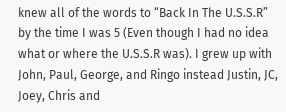knew all of the words to “Back In The U.S.S.R” by the time I was 5 (Even though I had no idea what or where the U.S.S.R was). I grew up with John, Paul, George, and Ringo instead Justin, JC, Joey, Chris and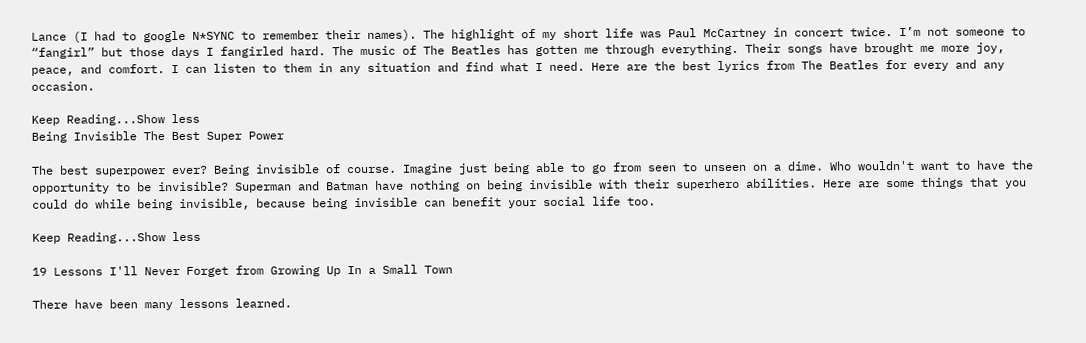Lance (I had to google N*SYNC to remember their names). The highlight of my short life was Paul McCartney in concert twice. I’m not someone to “fangirl” but those days I fangirled hard. The music of The Beatles has gotten me through everything. Their songs have brought me more joy, peace, and comfort. I can listen to them in any situation and find what I need. Here are the best lyrics from The Beatles for every and any occasion.

Keep Reading...Show less
Being Invisible The Best Super Power

The best superpower ever? Being invisible of course. Imagine just being able to go from seen to unseen on a dime. Who wouldn't want to have the opportunity to be invisible? Superman and Batman have nothing on being invisible with their superhero abilities. Here are some things that you could do while being invisible, because being invisible can benefit your social life too.

Keep Reading...Show less

19 Lessons I'll Never Forget from Growing Up In a Small Town

There have been many lessons learned.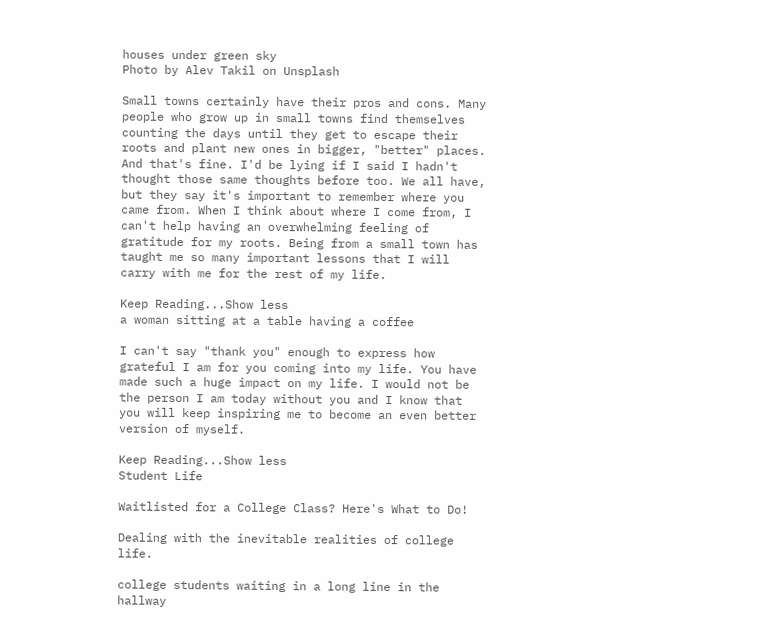houses under green sky
Photo by Alev Takil on Unsplash

Small towns certainly have their pros and cons. Many people who grow up in small towns find themselves counting the days until they get to escape their roots and plant new ones in bigger, "better" places. And that's fine. I'd be lying if I said I hadn't thought those same thoughts before too. We all have, but they say it's important to remember where you came from. When I think about where I come from, I can't help having an overwhelming feeling of gratitude for my roots. Being from a small town has taught me so many important lessons that I will carry with me for the rest of my life.

Keep Reading...Show less
a woman sitting at a table having a coffee

I can't say "thank you" enough to express how grateful I am for you coming into my life. You have made such a huge impact on my life. I would not be the person I am today without you and I know that you will keep inspiring me to become an even better version of myself.

Keep Reading...Show less
Student Life

Waitlisted for a College Class? Here's What to Do!

Dealing with the inevitable realities of college life.

college students waiting in a long line in the hallway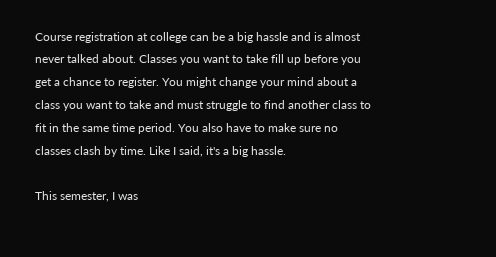Course registration at college can be a big hassle and is almost never talked about. Classes you want to take fill up before you get a chance to register. You might change your mind about a class you want to take and must struggle to find another class to fit in the same time period. You also have to make sure no classes clash by time. Like I said, it's a big hassle.

This semester, I was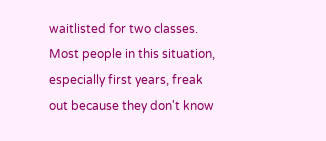waitlisted for two classes. Most people in this situation, especially first years, freak out because they don't know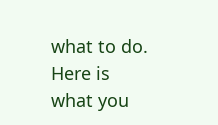what to do. Here is what you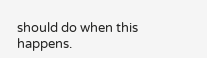should do when this happens.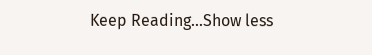Keep Reading...Show less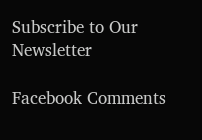Subscribe to Our Newsletter

Facebook Comments